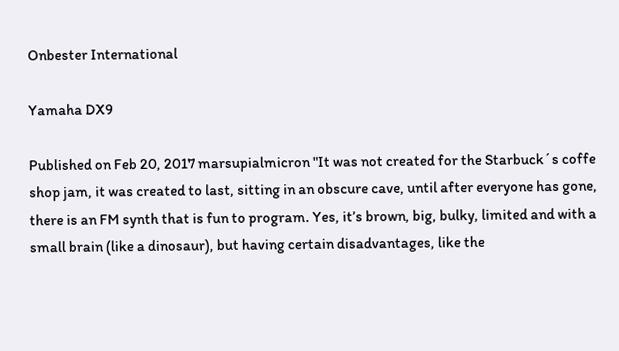Onbester International

Yamaha DX9

Published on Feb 20, 2017 marsupialmicron "It was not created for the Starbuck´s coffe shop jam, it was created to last, sitting in an obscure cave, until after everyone has gone, there is an FM synth that is fun to program. Yes, it’s brown, big, bulky, limited and with a small brain (like a dinosaur), but having certain disadvantages, like the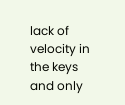lack of velocity in the keys and only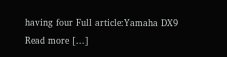having four Full article:Yamaha DX9 Read more [...]